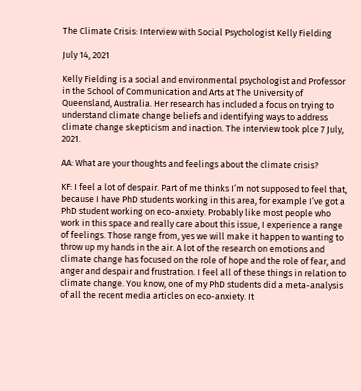The Climate Crisis: Interview with Social Psychologist Kelly Fielding

July 14, 2021

Kelly Fielding is a social and environmental psychologist and Professor in the School of Communication and Arts at The University of Queensland, Australia. Her research has included a focus on trying to understand climate change beliefs and identifying ways to address climate change skepticism and inaction. The interview took plce 7 July, 2021.

AA: What are your thoughts and feelings about the climate crisis?

KF: I feel a lot of despair. Part of me thinks I’m not supposed to feel that, because I have PhD students working in this area, for example I’ve got a PhD student working on eco-anxiety. Probably like most people who work in this space and really care about this issue, I experience a range of feelings. Those range from, yes we will make it happen to wanting to throw up my hands in the air. A lot of the research on emotions and climate change has focused on the role of hope and the role of fear, and anger and despair and frustration. I feel all of these things in relation to climate change. You know, one of my PhD students did a meta-analysis of all the recent media articles on eco-anxiety. It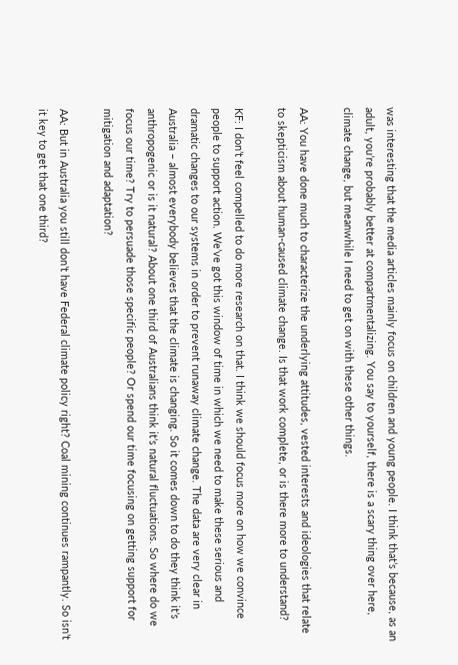was interesting that the media articles mainly focus on children and young people. I think that’s because, as an adult, you’re probably better at compartmentalizing. You say to yourself, there is a scary thing over here, climate change, but meanwhile I need to get on with these other things.

AA: You have done much to characterize the underlying attitudes, vested interests and ideologies that relate to skepticism about human-caused climate change. Is that work complete, or is there more to understand?

KF: I don’t feel compelled to do more research on that. I think we should focus more on how we convince people to support action. We’ve got this window of time in which we need to make these serious and dramatic changes to our systems in order to prevent runaway climate change. The data are very clear in Australia – almost everybody believes that the climate is changing. So it comes down to do they think it’s anthropogenic or is it natural? About one third of Australians think it’s natural fluctuations. So where do we focus our time? Try to persuade those specific people? Or spend our time focusing on getting support for mitigation and adaptation?

AA: But in Australia you still don’t have Federal climate policy right? Coal mining continues rampantly. So isn’t it key to get that one third?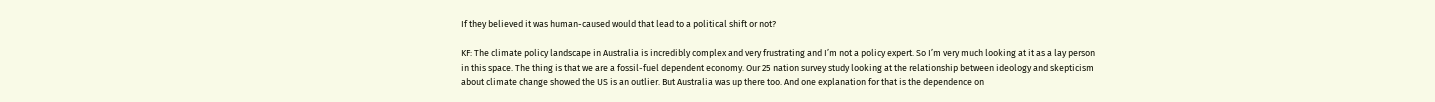If they believed it was human-caused would that lead to a political shift or not?

KF: The climate policy landscape in Australia is incredibly complex and very frustrating and I’m not a policy expert. So I’m very much looking at it as a lay person in this space. The thing is that we are a fossil-fuel dependent economy. Our 25 nation survey study looking at the relationship between ideology and skepticism about climate change showed the US is an outlier. But Australia was up there too. And one explanation for that is the dependence on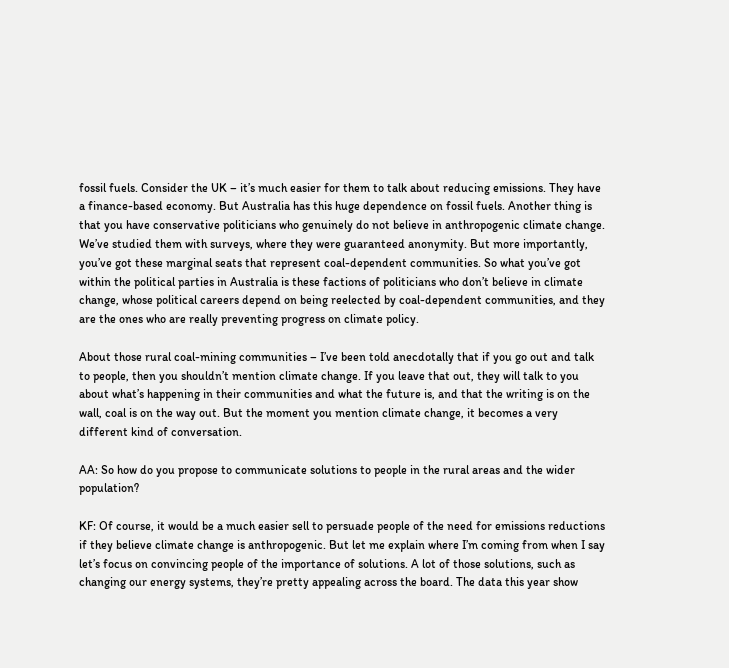fossil fuels. Consider the UK – it’s much easier for them to talk about reducing emissions. They have a finance-based economy. But Australia has this huge dependence on fossil fuels. Another thing is that you have conservative politicians who genuinely do not believe in anthropogenic climate change. We’ve studied them with surveys, where they were guaranteed anonymity. But more importantly, you’ve got these marginal seats that represent coal-dependent communities. So what you’ve got within the political parties in Australia is these factions of politicians who don’t believe in climate change, whose political careers depend on being reelected by coal-dependent communities, and they are the ones who are really preventing progress on climate policy.

About those rural coal-mining communities – I’ve been told anecdotally that if you go out and talk to people, then you shouldn’t mention climate change. If you leave that out, they will talk to you about what’s happening in their communities and what the future is, and that the writing is on the wall, coal is on the way out. But the moment you mention climate change, it becomes a very different kind of conversation.

AA: So how do you propose to communicate solutions to people in the rural areas and the wider population?

KF: Of course, it would be a much easier sell to persuade people of the need for emissions reductions if they believe climate change is anthropogenic. But let me explain where I’m coming from when I say let’s focus on convincing people of the importance of solutions. A lot of those solutions, such as changing our energy systems, they’re pretty appealing across the board. The data this year show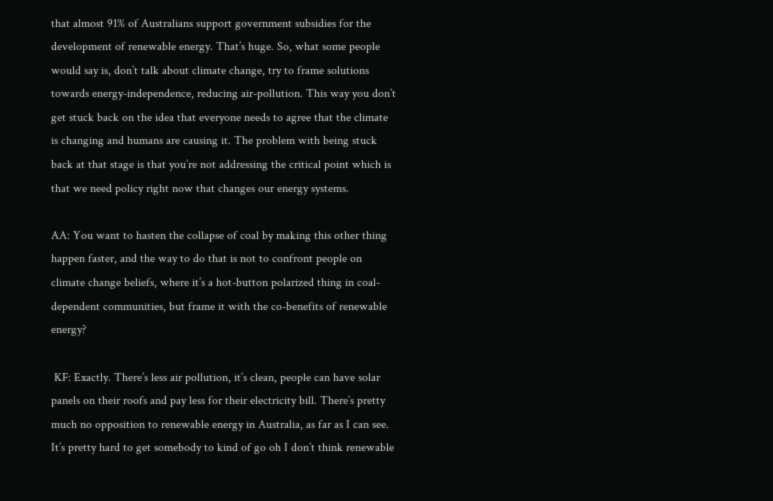that almost 91% of Australians support government subsidies for the development of renewable energy. That’s huge. So, what some people would say is, don’t talk about climate change, try to frame solutions towards energy-independence, reducing air-pollution. This way you don’t get stuck back on the idea that everyone needs to agree that the climate is changing and humans are causing it. The problem with being stuck back at that stage is that you’re not addressing the critical point which is that we need policy right now that changes our energy systems.

AA: You want to hasten the collapse of coal by making this other thing happen faster, and the way to do that is not to confront people on climate change beliefs, where it’s a hot-button polarized thing in coal-dependent communities, but frame it with the co-benefits of renewable energy?

 KF: Exactly. There’s less air pollution, it’s clean, people can have solar panels on their roofs and pay less for their electricity bill. There’s pretty much no opposition to renewable energy in Australia, as far as I can see. It’s pretty hard to get somebody to kind of go oh I don’t think renewable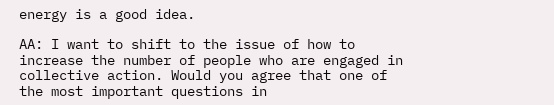energy is a good idea.

AA: I want to shift to the issue of how to increase the number of people who are engaged in collective action. Would you agree that one of the most important questions in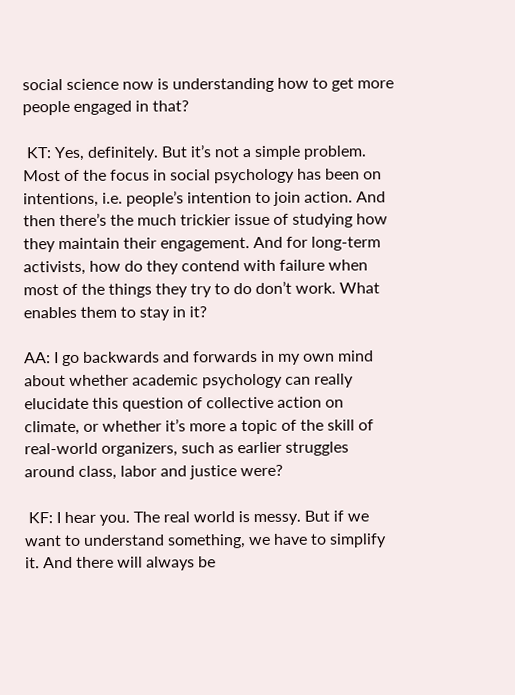social science now is understanding how to get more people engaged in that?

 KT: Yes, definitely. But it’s not a simple problem. Most of the focus in social psychology has been on intentions, i.e. people’s intention to join action. And then there’s the much trickier issue of studying how they maintain their engagement. And for long-term activists, how do they contend with failure when most of the things they try to do don’t work. What enables them to stay in it?

AA: I go backwards and forwards in my own mind about whether academic psychology can really elucidate this question of collective action on climate, or whether it’s more a topic of the skill of real-world organizers, such as earlier struggles around class, labor and justice were?

 KF: I hear you. The real world is messy. But if we want to understand something, we have to simplify it. And there will always be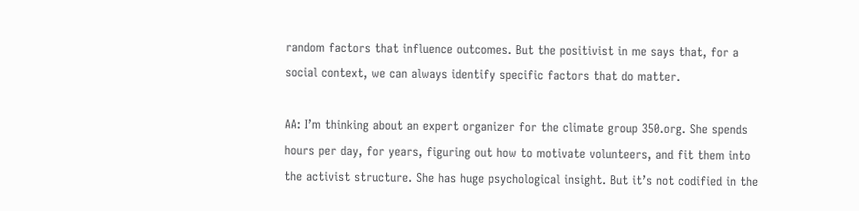random factors that influence outcomes. But the positivist in me says that, for a social context, we can always identify specific factors that do matter.

AA: I’m thinking about an expert organizer for the climate group 350.org. She spends hours per day, for years, figuring out how to motivate volunteers, and fit them into the activist structure. She has huge psychological insight. But it’s not codified in the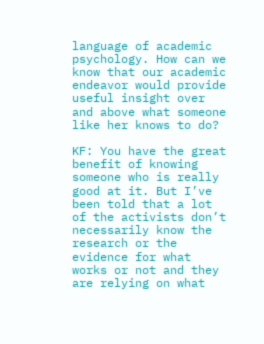language of academic psychology. How can we know that our academic endeavor would provide useful insight over and above what someone like her knows to do?

KF: You have the great benefit of knowing someone who is really good at it. But I’ve been told that a lot of the activists don’t necessarily know the research or the evidence for what works or not and they are relying on what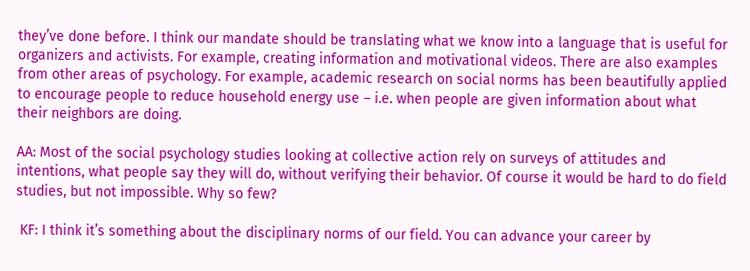they’ve done before. I think our mandate should be translating what we know into a language that is useful for organizers and activists. For example, creating information and motivational videos. There are also examples from other areas of psychology. For example, academic research on social norms has been beautifully applied to encourage people to reduce household energy use – i.e. when people are given information about what their neighbors are doing.

AA: Most of the social psychology studies looking at collective action rely on surveys of attitudes and intentions, what people say they will do, without verifying their behavior. Of course it would be hard to do field studies, but not impossible. Why so few?

 KF: I think it’s something about the disciplinary norms of our field. You can advance your career by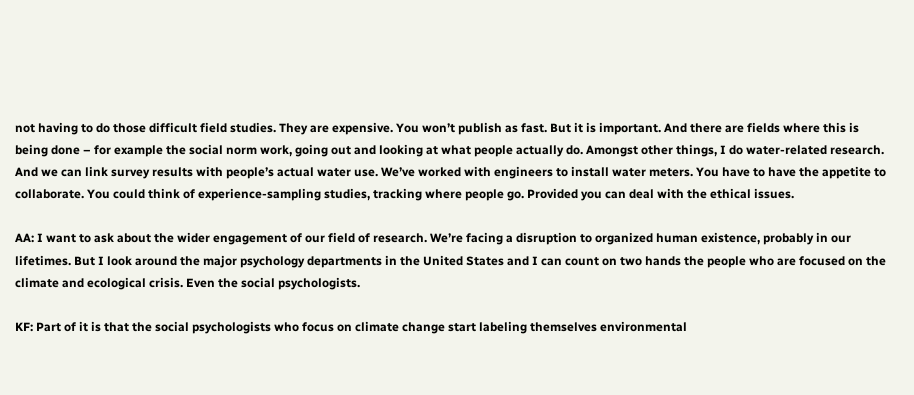not having to do those difficult field studies. They are expensive. You won’t publish as fast. But it is important. And there are fields where this is being done – for example the social norm work, going out and looking at what people actually do. Amongst other things, I do water-related research. And we can link survey results with people’s actual water use. We’ve worked with engineers to install water meters. You have to have the appetite to collaborate. You could think of experience-sampling studies, tracking where people go. Provided you can deal with the ethical issues.

AA: I want to ask about the wider engagement of our field of research. We’re facing a disruption to organized human existence, probably in our lifetimes. But I look around the major psychology departments in the United States and I can count on two hands the people who are focused on the climate and ecological crisis. Even the social psychologists.

KF: Part of it is that the social psychologists who focus on climate change start labeling themselves environmental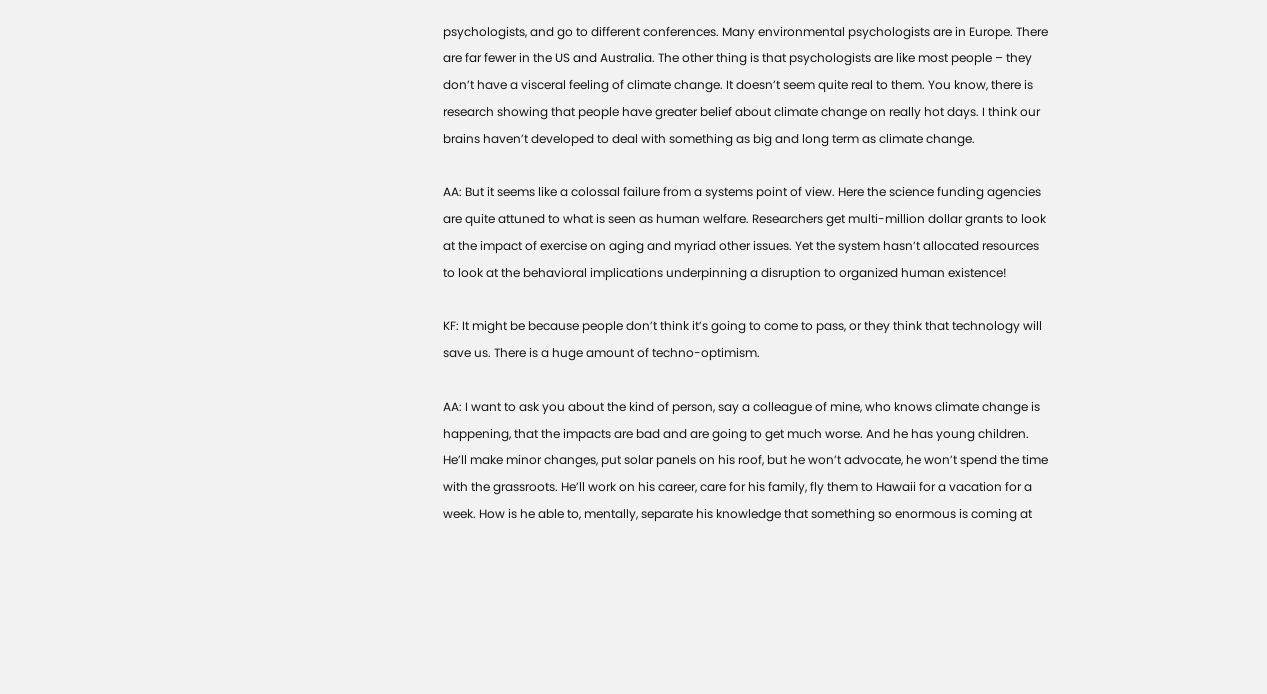psychologists, and go to different conferences. Many environmental psychologists are in Europe. There are far fewer in the US and Australia. The other thing is that psychologists are like most people – they don’t have a visceral feeling of climate change. It doesn’t seem quite real to them. You know, there is research showing that people have greater belief about climate change on really hot days. I think our brains haven’t developed to deal with something as big and long term as climate change.

AA: But it seems like a colossal failure from a systems point of view. Here the science funding agencies are quite attuned to what is seen as human welfare. Researchers get multi-million dollar grants to look at the impact of exercise on aging and myriad other issues. Yet the system hasn’t allocated resources to look at the behavioral implications underpinning a disruption to organized human existence!

KF: It might be because people don’t think it’s going to come to pass, or they think that technology will save us. There is a huge amount of techno-optimism.

AA: I want to ask you about the kind of person, say a colleague of mine, who knows climate change is happening, that the impacts are bad and are going to get much worse. And he has young children. He’ll make minor changes, put solar panels on his roof, but he won’t advocate, he won’t spend the time with the grassroots. He’ll work on his career, care for his family, fly them to Hawaii for a vacation for a week. How is he able to, mentally, separate his knowledge that something so enormous is coming at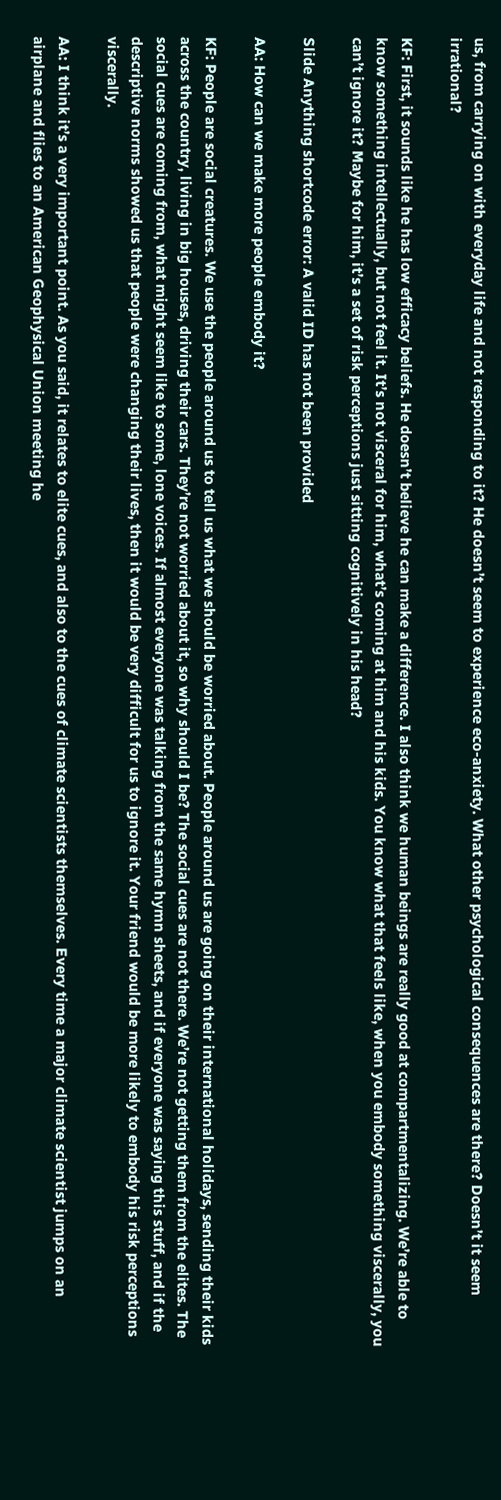us, from carrying on with everyday life and not responding to it? He doesn’t seem to experience eco-anxiety. What other psychological consequences are there? Doesn’t it seem irrational?

KF: First, it sounds like he has low efficacy beliefs. He doesn’t believe he can make a difference. I also think we human beings are really good at compartmentalizing. We’re able to know something intellectually, but not feel it. It’s not visceral for him, what’s coming at him and his kids. You know what that feels like, when you embody something viscerally, you can’t ignore it? Maybe for him, it’s a set of risk perceptions just sitting cognitively in his head?

Slide Anything shortcode error: A valid ID has not been provided

AA: How can we make more people embody it?

KF: People are social creatures. We use the people around us to tell us what we should be worried about. People around us are going on their international holidays, sending their kids across the country, living in big houses, driving their cars. They’re not worried about it, so why should I be? The social cues are not there. We’re not getting them from the elites. The social cues are coming from, what might seem like to some, lone voices. If almost everyone was talking from the same hymn sheets, and if everyone was saying this stuff, and if the descriptive norms showed us that people were changing their lives, then it would be very difficult for us to ignore it. Your friend would be more likely to embody his risk perceptions viscerally.

AA: I think it’s a very important point. As you said, it relates to elite cues, and also to the cues of climate scientists themselves. Every time a major climate scientist jumps on an airplane and flies to an American Geophysical Union meeting he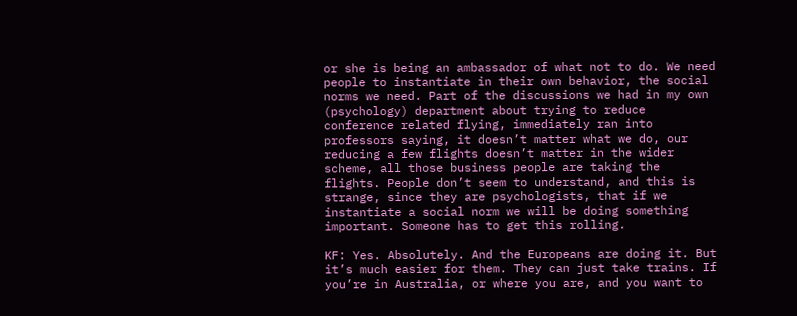or she is being an ambassador of what not to do. We need people to instantiate in their own behavior, the social norms we need. Part of the discussions we had in my own (psychology) department about trying to reduce conference related flying, immediately ran into professors saying, it doesn’t matter what we do, our reducing a few flights doesn’t matter in the wider scheme, all those business people are taking the flights. People don’t seem to understand, and this is strange, since they are psychologists, that if we instantiate a social norm we will be doing something important. Someone has to get this rolling.

KF: Yes. Absolutely. And the Europeans are doing it. But it’s much easier for them. They can just take trains. If you’re in Australia, or where you are, and you want to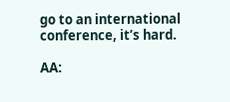go to an international conference, it’s hard.

AA: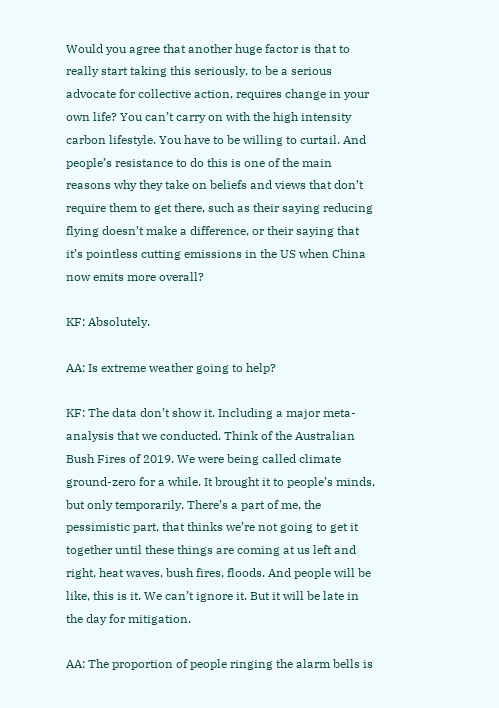Would you agree that another huge factor is that to really start taking this seriously, to be a serious advocate for collective action, requires change in your own life? You can’t carry on with the high intensity carbon lifestyle. You have to be willing to curtail. And people’s resistance to do this is one of the main reasons why they take on beliefs and views that don’t require them to get there, such as their saying reducing flying doesn’t make a difference, or their saying that it’s pointless cutting emissions in the US when China now emits more overall?

KF: Absolutely.

AA: Is extreme weather going to help?

KF: The data don’t show it. Including a major meta-analysis that we conducted. Think of the Australian Bush Fires of 2019. We were being called climate ground-zero for a while. It brought it to people’s minds, but only temporarily. There’s a part of me, the pessimistic part, that thinks we’re not going to get it together until these things are coming at us left and right, heat waves, bush fires, floods. And people will be like, this is it. We can’t ignore it. But it will be late in the day for mitigation.

AA: The proportion of people ringing the alarm bells is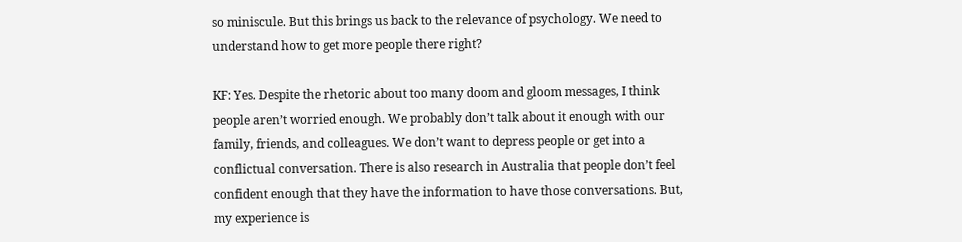so miniscule. But this brings us back to the relevance of psychology. We need to understand how to get more people there right?

KF: Yes. Despite the rhetoric about too many doom and gloom messages, I think people aren’t worried enough. We probably don’t talk about it enough with our family, friends, and colleagues. We don’t want to depress people or get into a conflictual conversation. There is also research in Australia that people don’t feel confident enough that they have the information to have those conversations. But, my experience is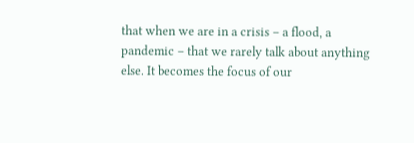that when we are in a crisis – a flood, a pandemic – that we rarely talk about anything else. It becomes the focus of our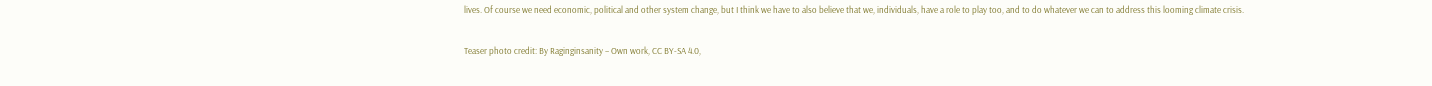lives. Of course we need economic, political and other system change, but I think we have to also believe that we, individuals, have a role to play too, and to do whatever we can to address this looming climate crisis.


Teaser photo credit: By Raginginsanity – Own work, CC BY-SA 4.0,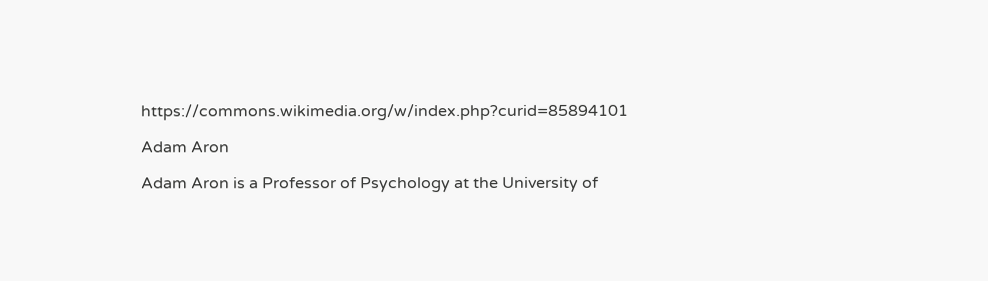https://commons.wikimedia.org/w/index.php?curid=85894101

Adam Aron

Adam Aron is a Professor of Psychology at the University of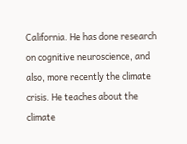California. He has done research on cognitive neuroscience, and also, more recently the climate crisis. He teaches about the climate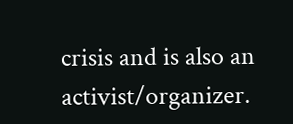crisis and is also an activist/organizer.